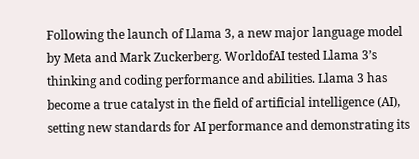Following the launch of Llama 3, a new major language model by Meta and Mark Zuckerberg. WorldofAI tested Llama 3’s thinking and coding performance and abilities. Llama 3 has become a true catalyst in the field of artificial intelligence (AI), setting new standards for AI performance and demonstrating its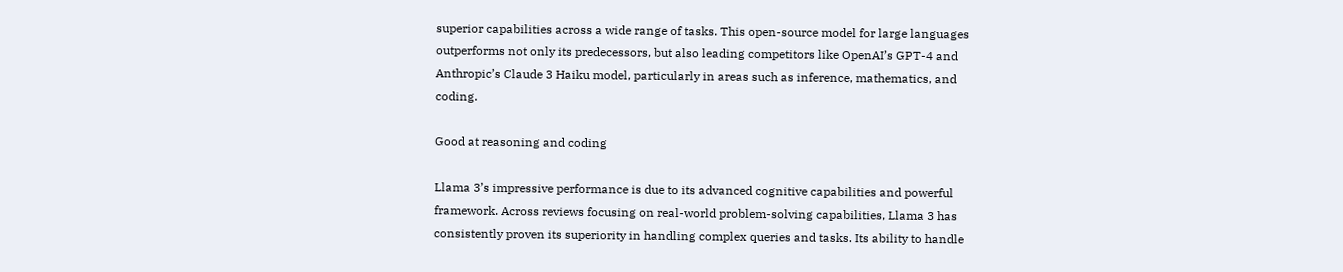superior capabilities across a wide range of tasks. This open-source model for large languages outperforms not only its predecessors, but also leading competitors like OpenAI’s GPT-4 and Anthropic’s Claude 3 Haiku model, particularly in areas such as inference, mathematics, and coding.

Good at reasoning and coding

Llama 3’s impressive performance is due to its advanced cognitive capabilities and powerful framework. Across reviews focusing on real-world problem-solving capabilities, Llama 3 has consistently proven its superiority in handling complex queries and tasks. Its ability to handle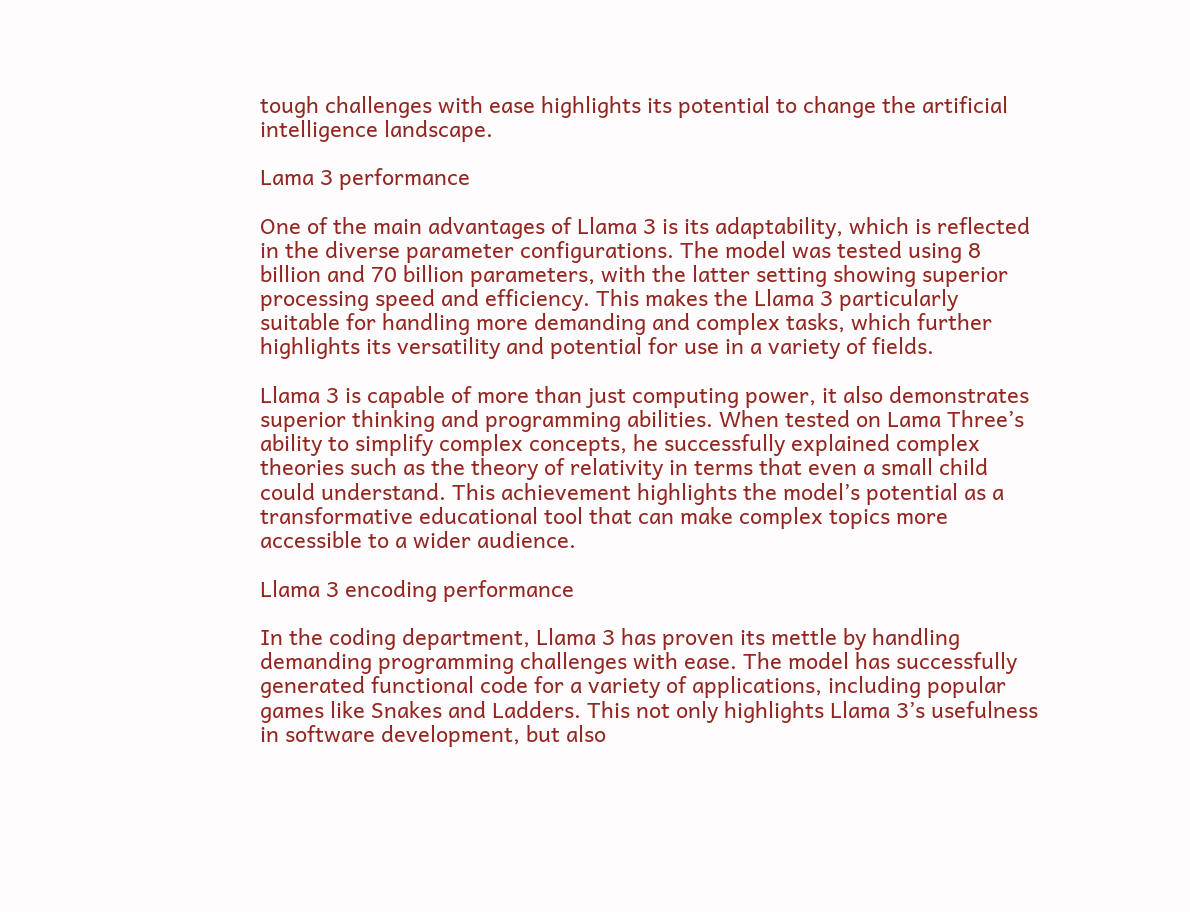tough challenges with ease highlights its potential to change the artificial intelligence landscape.

Lama 3 performance

One of the main advantages of Llama 3 is its adaptability, which is reflected in the diverse parameter configurations. The model was tested using 8 billion and 70 billion parameters, with the latter setting showing superior processing speed and efficiency. This makes the Llama 3 particularly suitable for handling more demanding and complex tasks, which further highlights its versatility and potential for use in a variety of fields.

Llama 3 is capable of more than just computing power, it also demonstrates superior thinking and programming abilities. When tested on Lama Three’s ability to simplify complex concepts, he successfully explained complex theories such as the theory of relativity in terms that even a small child could understand. This achievement highlights the model’s potential as a transformative educational tool that can make complex topics more accessible to a wider audience.

Llama 3 encoding performance

In the coding department, Llama 3 has proven its mettle by handling demanding programming challenges with ease. The model has successfully generated functional code for a variety of applications, including popular games like Snakes and Ladders. This not only highlights Llama 3’s usefulness in software development, but also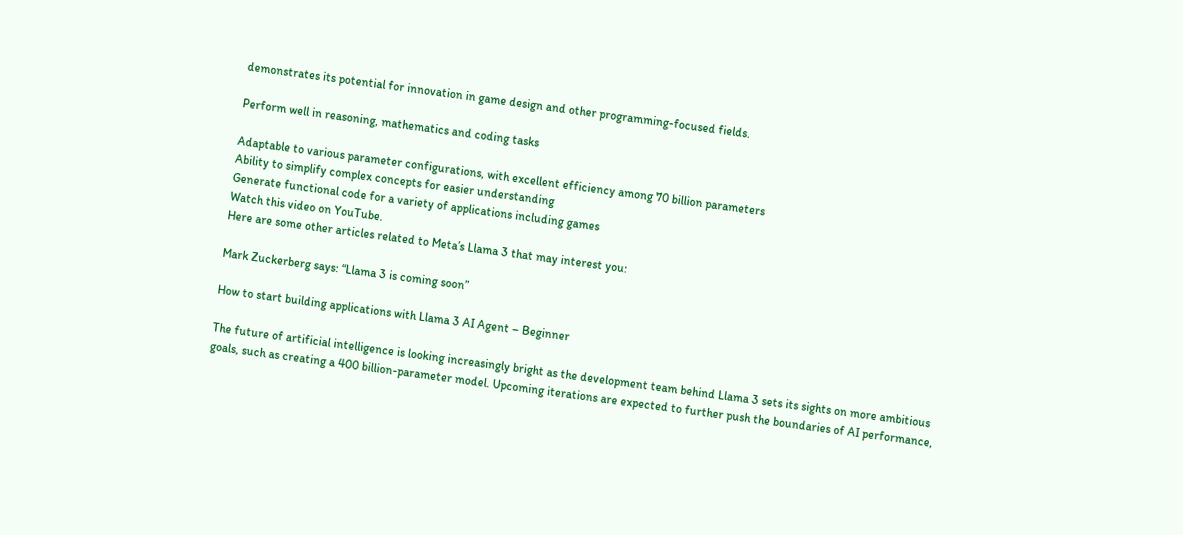demonstrates its potential for innovation in game design and other programming-focused fields.

Perform well in reasoning, mathematics and coding tasks

Adaptable to various parameter configurations, with excellent efficiency among 70 billion parameters
Ability to simplify complex concepts for easier understanding
Generate functional code for a variety of applications including games
Watch this video on YouTube.
Here are some other articles related to Meta’s Llama 3 that may interest you:

Mark Zuckerberg says: “Llama 3 is coming soon”

How to start building applications with Llama 3 AI Agent – Beginner

The future of artificial intelligence is looking increasingly bright as the development team behind Llama 3 sets its sights on more ambitious goals, such as creating a 400 billion-parameter model. Upcoming iterations are expected to further push the boundaries of AI performance,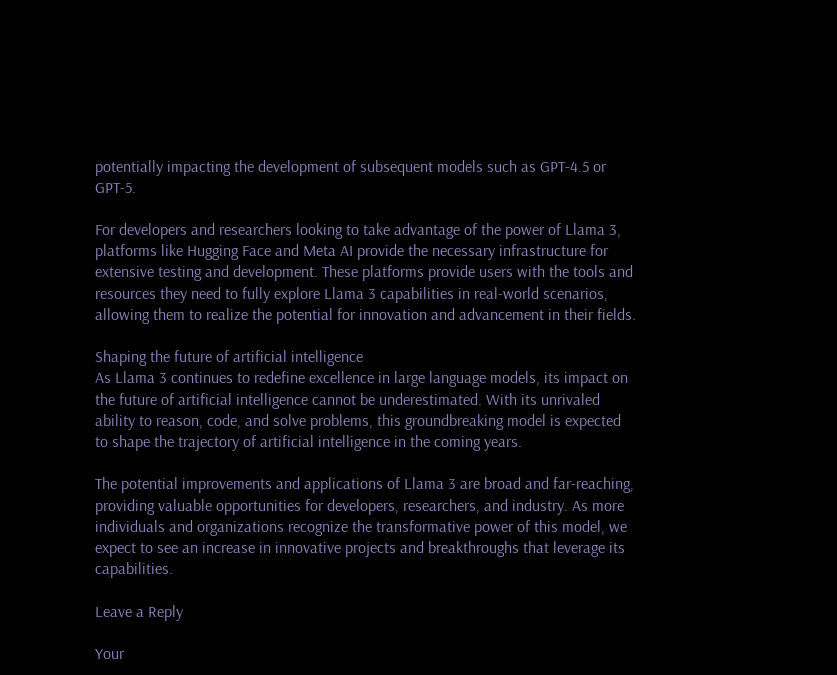potentially impacting the development of subsequent models such as GPT-4.5 or GPT-5.

For developers and researchers looking to take advantage of the power of Llama 3, platforms like Hugging Face and Meta AI provide the necessary infrastructure for extensive testing and development. These platforms provide users with the tools and resources they need to fully explore Llama 3 capabilities in real-world scenarios, allowing them to realize the potential for innovation and advancement in their fields.

Shaping the future of artificial intelligence
As Llama 3 continues to redefine excellence in large language models, its impact on the future of artificial intelligence cannot be underestimated. With its unrivaled ability to reason, code, and solve problems, this groundbreaking model is expected to shape the trajectory of artificial intelligence in the coming years.

The potential improvements and applications of Llama 3 are broad and far-reaching, providing valuable opportunities for developers, researchers, and industry. As more individuals and organizations recognize the transformative power of this model, we expect to see an increase in innovative projects and breakthroughs that leverage its capabilities.

Leave a Reply

Your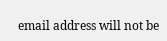email address will not be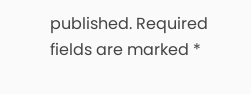published. Required fields are marked *